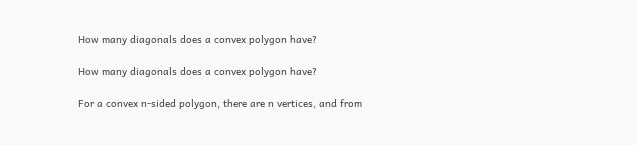How many diagonals does a convex polygon have?

How many diagonals does a convex polygon have?

For a convex n-sided polygon, there are n vertices, and from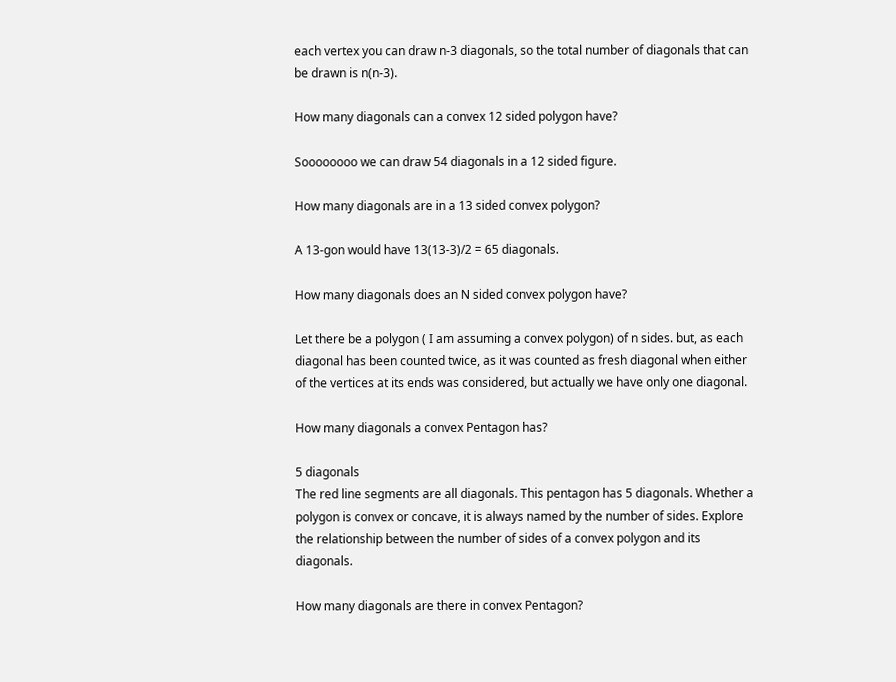each vertex you can draw n-3 diagonals, so the total number of diagonals that can be drawn is n(n-3).

How many diagonals can a convex 12 sided polygon have?

Soooooooo we can draw 54 diagonals in a 12 sided figure.

How many diagonals are in a 13 sided convex polygon?

A 13-gon would have 13(13-3)/2 = 65 diagonals.

How many diagonals does an N sided convex polygon have?

Let there be a polygon ( I am assuming a convex polygon) of n sides. but, as each diagonal has been counted twice, as it was counted as fresh diagonal when either of the vertices at its ends was considered, but actually we have only one diagonal.

How many diagonals a convex Pentagon has?

5 diagonals
The red line segments are all diagonals. This pentagon has 5 diagonals. Whether a polygon is convex or concave, it is always named by the number of sides. Explore the relationship between the number of sides of a convex polygon and its diagonals.

How many diagonals are there in convex Pentagon?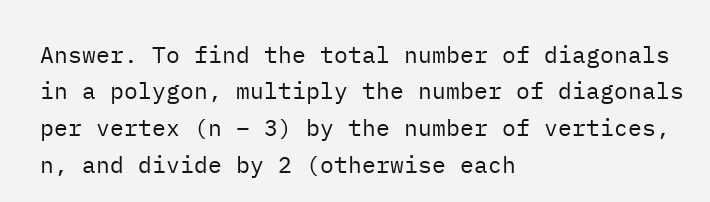Answer. To find the total number of diagonals in a polygon, multiply the number of diagonals per vertex (n – 3) by the number of vertices, n, and divide by 2 (otherwise each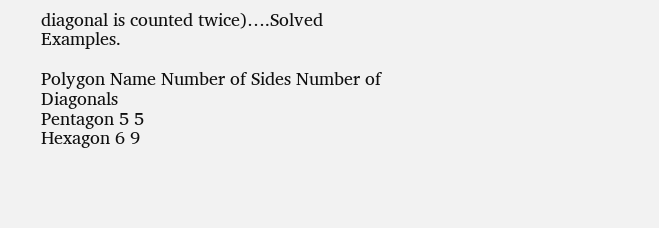diagonal is counted twice)….Solved Examples.

Polygon Name Number of Sides Number of Diagonals
Pentagon 5 5
Hexagon 6 9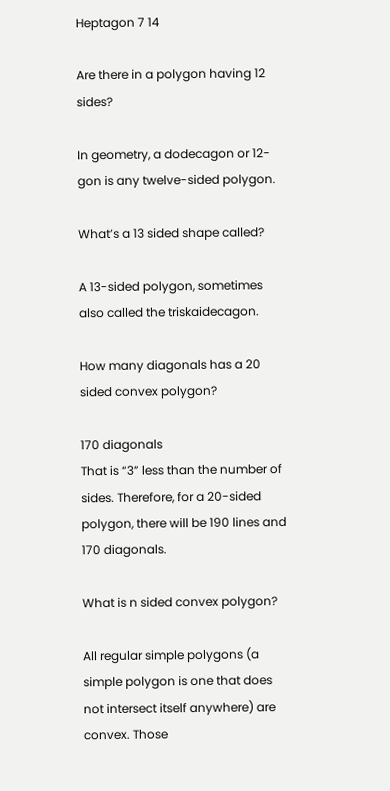Heptagon 7 14

Are there in a polygon having 12 sides?

In geometry, a dodecagon or 12-gon is any twelve-sided polygon.

What’s a 13 sided shape called?

A 13-sided polygon, sometimes also called the triskaidecagon.

How many diagonals has a 20 sided convex polygon?

170 diagonals
That is “3” less than the number of sides. Therefore, for a 20-sided polygon, there will be 190 lines and 170 diagonals.

What is n sided convex polygon?

All regular simple polygons (a simple polygon is one that does not intersect itself anywhere) are convex. Those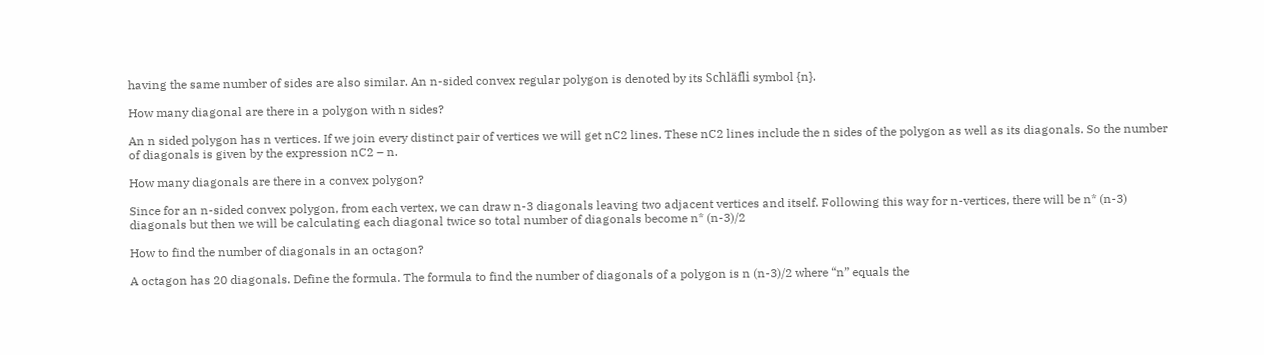having the same number of sides are also similar. An n-sided convex regular polygon is denoted by its Schläfli symbol {n}.

How many diagonal are there in a polygon with n sides?

An n sided polygon has n vertices. If we join every distinct pair of vertices we will get nC2 lines. These nC2 lines include the n sides of the polygon as well as its diagonals. So the number of diagonals is given by the expression nC2 – n.

How many diagonals are there in a convex polygon?

Since for an n-sided convex polygon, from each vertex, we can draw n-3 diagonals leaving two adjacent vertices and itself. Following this way for n-vertices, there will be n* (n-3) diagonals but then we will be calculating each diagonal twice so total number of diagonals become n* (n-3)/2

How to find the number of diagonals in an octagon?

A octagon has 20 diagonals. Define the formula. The formula to find the number of diagonals of a polygon is n (n-3)/2 where “n” equals the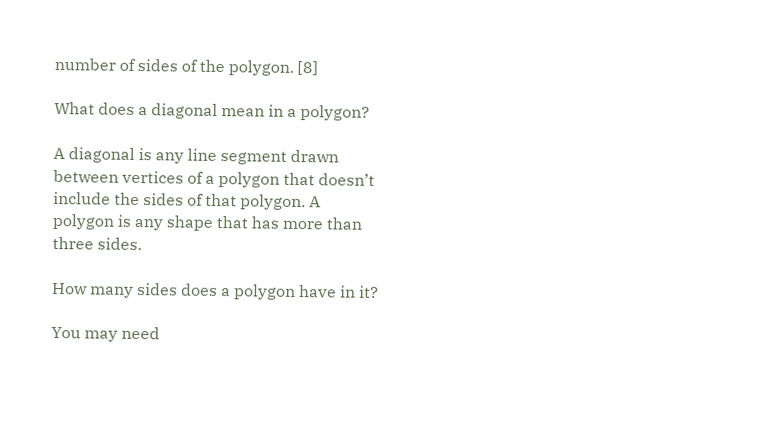number of sides of the polygon. [8]

What does a diagonal mean in a polygon?

A diagonal is any line segment drawn between vertices of a polygon that doesn’t include the sides of that polygon. A polygon is any shape that has more than three sides.

How many sides does a polygon have in it?

You may need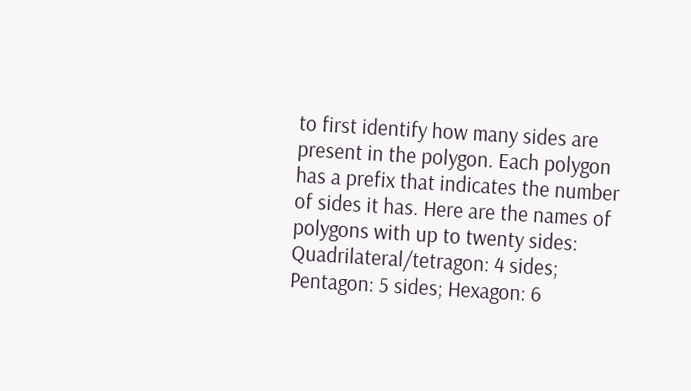to first identify how many sides are present in the polygon. Each polygon has a prefix that indicates the number of sides it has. Here are the names of polygons with up to twenty sides: Quadrilateral/tetragon: 4 sides; Pentagon: 5 sides; Hexagon: 6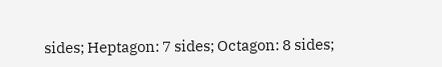sides; Heptagon: 7 sides; Octagon: 8 sides;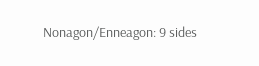Nonagon/Enneagon: 9 sides